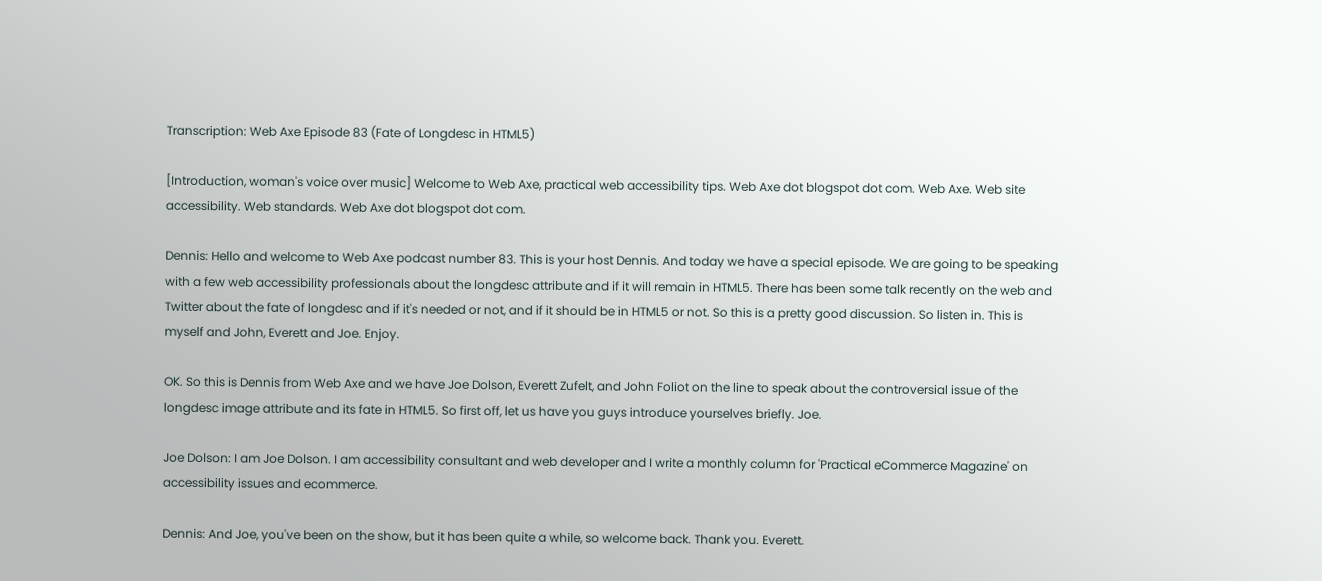Transcription: Web Axe Episode 83 (Fate of Longdesc in HTML5)

[Introduction, woman's voice over music] Welcome to Web Axe, practical web accessibility tips. Web Axe dot blogspot dot com. Web Axe. Web site accessibility. Web standards. Web Axe dot blogspot dot com.

Dennis: Hello and welcome to Web Axe podcast number 83. This is your host Dennis. And today we have a special episode. We are going to be speaking with a few web accessibility professionals about the longdesc attribute and if it will remain in HTML5. There has been some talk recently on the web and Twitter about the fate of longdesc and if it's needed or not, and if it should be in HTML5 or not. So this is a pretty good discussion. So listen in. This is myself and John, Everett and Joe. Enjoy.

OK. So this is Dennis from Web Axe and we have Joe Dolson, Everett Zufelt, and John Foliot on the line to speak about the controversial issue of the longdesc image attribute and its fate in HTML5. So first off, let us have you guys introduce yourselves briefly. Joe.

Joe Dolson: I am Joe Dolson. I am accessibility consultant and web developer and I write a monthly column for 'Practical eCommerce Magazine' on accessibility issues and ecommerce.

Dennis: And Joe, you've been on the show, but it has been quite a while, so welcome back. Thank you. Everett.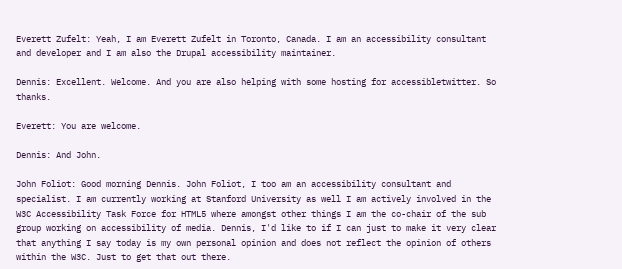Everett Zufelt: Yeah, I am Everett Zufelt in Toronto, Canada. I am an accessibility consultant and developer and I am also the Drupal accessibility maintainer.

Dennis: Excellent. Welcome. And you are also helping with some hosting for accessibletwitter. So thanks.

Everett: You are welcome.

Dennis: And John.

John Foliot: Good morning Dennis. John Foliot, I too am an accessibility consultant and specialist. I am currently working at Stanford University as well I am actively involved in the W3C Accessibility Task Force for HTML5 where amongst other things I am the co-chair of the sub group working on accessibility of media. Dennis, I'd like to if I can just to make it very clear that anything I say today is my own personal opinion and does not reflect the opinion of others within the W3C. Just to get that out there.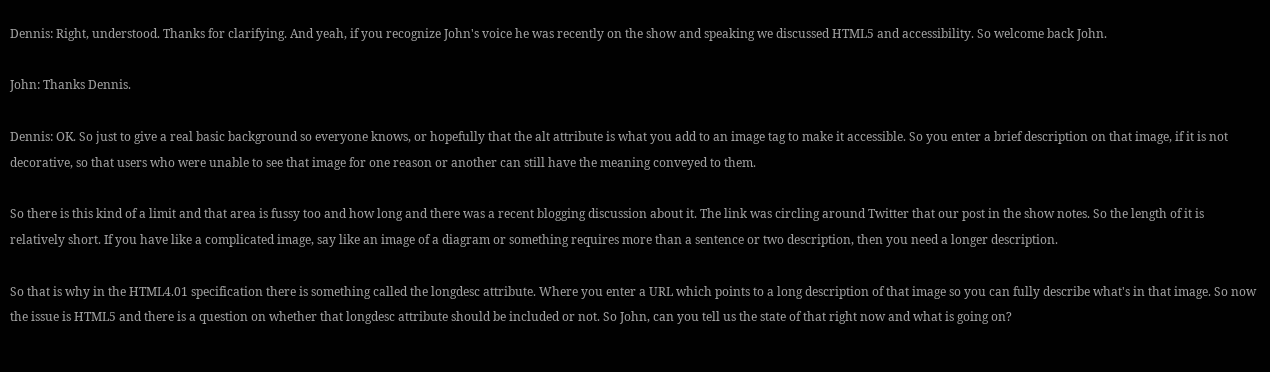Dennis: Right, understood. Thanks for clarifying. And yeah, if you recognize John's voice he was recently on the show and speaking we discussed HTML5 and accessibility. So welcome back John.

John: Thanks Dennis.

Dennis: OK. So just to give a real basic background so everyone knows, or hopefully that the alt attribute is what you add to an image tag to make it accessible. So you enter a brief description on that image, if it is not decorative, so that users who were unable to see that image for one reason or another can still have the meaning conveyed to them.

So there is this kind of a limit and that area is fussy too and how long and there was a recent blogging discussion about it. The link was circling around Twitter that our post in the show notes. So the length of it is relatively short. If you have like a complicated image, say like an image of a diagram or something requires more than a sentence or two description, then you need a longer description.

So that is why in the HTML4.01 specification there is something called the longdesc attribute. Where you enter a URL which points to a long description of that image so you can fully describe what's in that image. So now the issue is HTML5 and there is a question on whether that longdesc attribute should be included or not. So John, can you tell us the state of that right now and what is going on?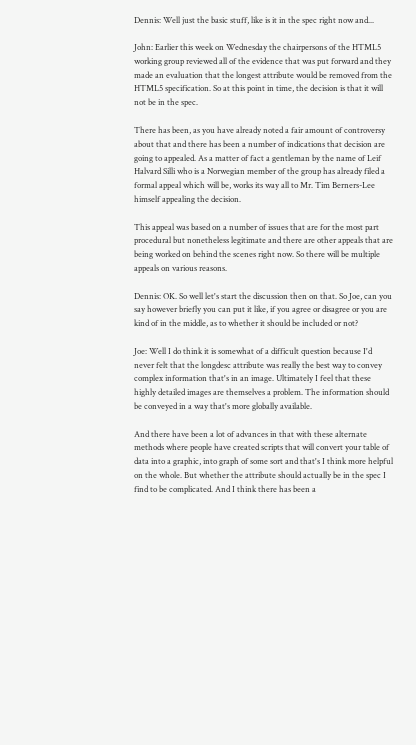Dennis: Well just the basic stuff, like is it in the spec right now and...

John: Earlier this week on Wednesday the chairpersons of the HTML5 working group reviewed all of the evidence that was put forward and they made an evaluation that the longest attribute would be removed from the HTML5 specification. So at this point in time, the decision is that it will not be in the spec.

There has been, as you have already noted a fair amount of controversy about that and there has been a number of indications that decision are going to appealed. As a matter of fact a gentleman by the name of Leif Halvard Silli who is a Norwegian member of the group has already filed a formal appeal which will be, works its way all to Mr. Tim Berners-Lee himself appealing the decision.

This appeal was based on a number of issues that are for the most part procedural but nonetheless legitimate and there are other appeals that are being worked on behind the scenes right now. So there will be multiple appeals on various reasons.

Dennis: OK. So well let's start the discussion then on that. So Joe, can you say however briefly you can put it like, if you agree or disagree or you are kind of in the middle, as to whether it should be included or not?

Joe: Well I do think it is somewhat of a difficult question because I'd never felt that the longdesc attribute was really the best way to convey complex information that's in an image. Ultimately I feel that these highly detailed images are themselves a problem. The information should be conveyed in a way that's more globally available.

And there have been a lot of advances in that with these alternate methods where people have created scripts that will convert your table of data into a graphic, into graph of some sort and that's I think more helpful on the whole. But whether the attribute should actually be in the spec I find to be complicated. And I think there has been a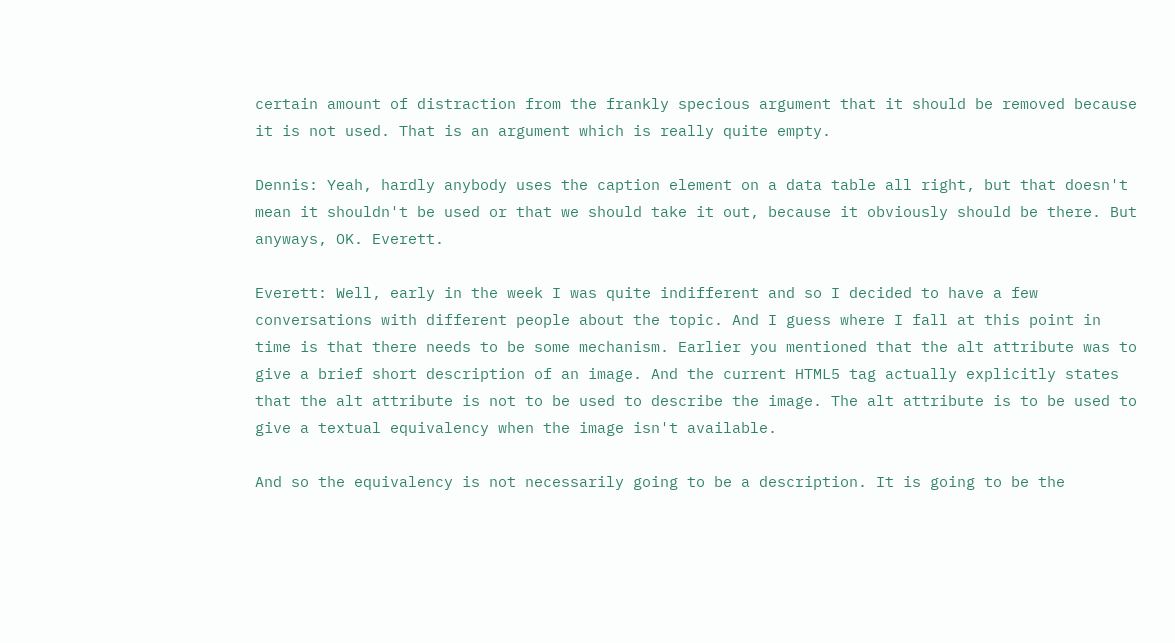certain amount of distraction from the frankly specious argument that it should be removed because it is not used. That is an argument which is really quite empty.

Dennis: Yeah, hardly anybody uses the caption element on a data table all right, but that doesn't mean it shouldn't be used or that we should take it out, because it obviously should be there. But anyways, OK. Everett.

Everett: Well, early in the week I was quite indifferent and so I decided to have a few conversations with different people about the topic. And I guess where I fall at this point in time is that there needs to be some mechanism. Earlier you mentioned that the alt attribute was to give a brief short description of an image. And the current HTML5 tag actually explicitly states that the alt attribute is not to be used to describe the image. The alt attribute is to be used to give a textual equivalency when the image isn't available.

And so the equivalency is not necessarily going to be a description. It is going to be the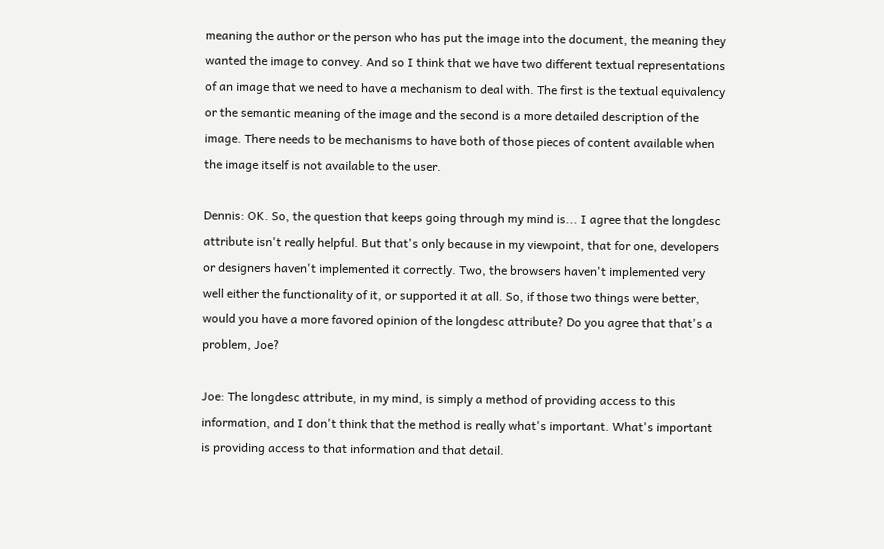meaning the author or the person who has put the image into the document, the meaning they wanted the image to convey. And so I think that we have two different textual representations of an image that we need to have a mechanism to deal with. The first is the textual equivalency or the semantic meaning of the image and the second is a more detailed description of the image. There needs to be mechanisms to have both of those pieces of content available when the image itself is not available to the user.

Dennis: OK. So, the question that keeps going through my mind is... I agree that the longdesc attribute isn't really helpful. But that's only because in my viewpoint, that for one, developers or designers haven't implemented it correctly. Two, the browsers haven't implemented very well either the functionality of it, or supported it at all. So, if those two things were better, would you have a more favored opinion of the longdesc attribute? Do you agree that that's a problem, Joe?

Joe: The longdesc attribute, in my mind, is simply a method of providing access to this information, and I don't think that the method is really what's important. What's important is providing access to that information and that detail.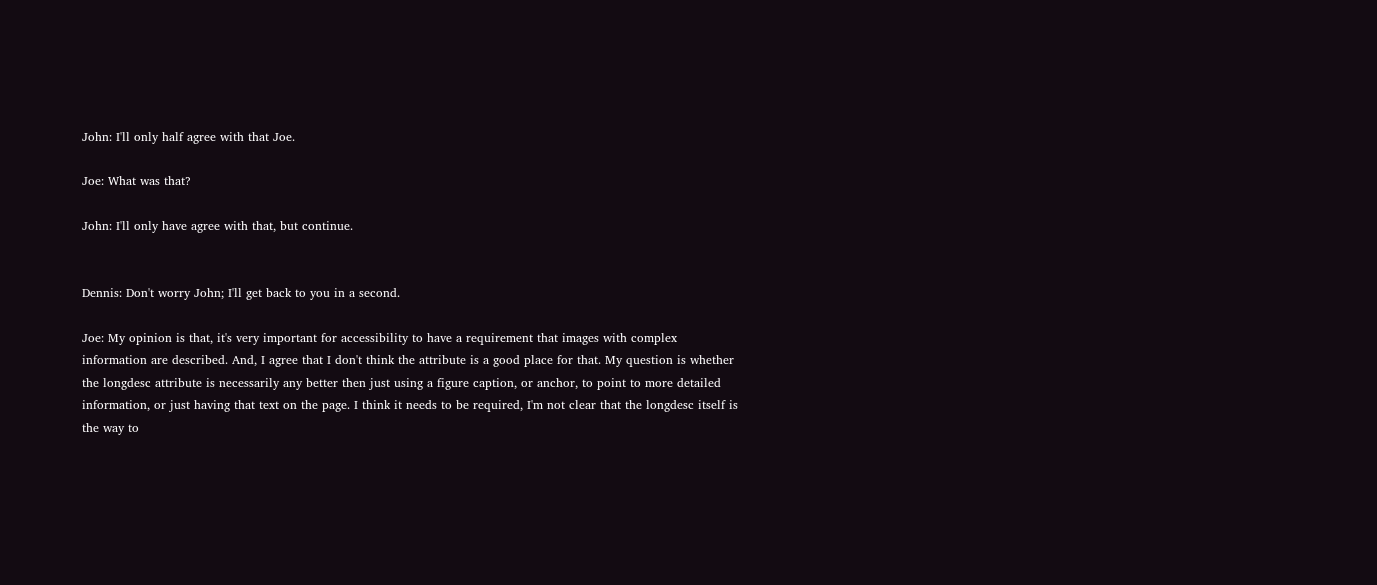John: I'll only half agree with that Joe.

Joe: What was that?

John: I'll only have agree with that, but continue.


Dennis: Don't worry John; I'll get back to you in a second.

Joe: My opinion is that, it's very important for accessibility to have a requirement that images with complex information are described. And, I agree that I don't think the attribute is a good place for that. My question is whether the longdesc attribute is necessarily any better then just using a figure caption, or anchor, to point to more detailed information, or just having that text on the page. I think it needs to be required, I'm not clear that the longdesc itself is the way to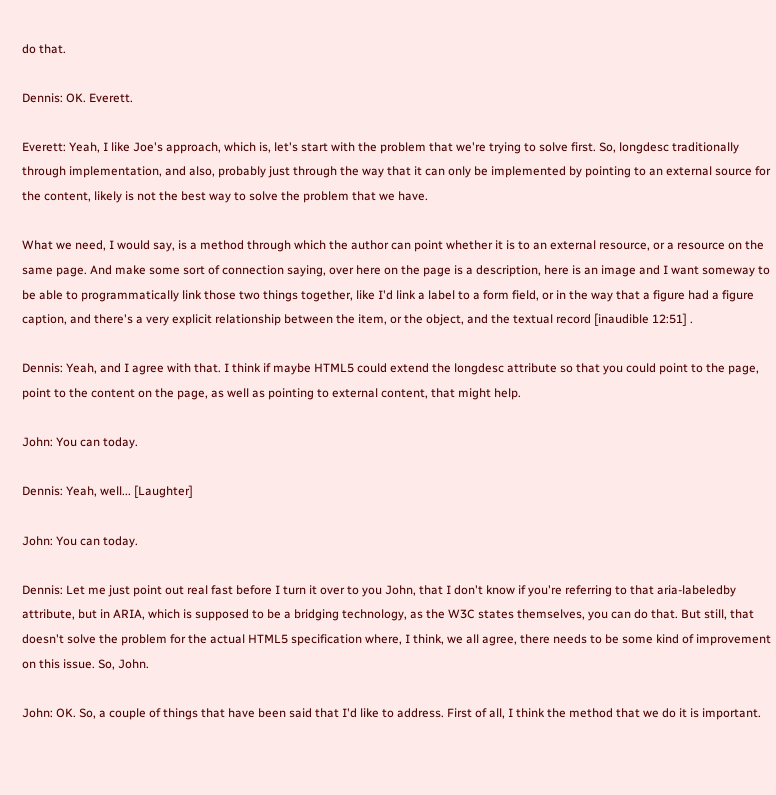do that.

Dennis: OK. Everett.

Everett: Yeah, I like Joe's approach, which is, let's start with the problem that we're trying to solve first. So, longdesc traditionally through implementation, and also, probably just through the way that it can only be implemented by pointing to an external source for the content, likely is not the best way to solve the problem that we have.

What we need, I would say, is a method through which the author can point whether it is to an external resource, or a resource on the same page. And make some sort of connection saying, over here on the page is a description, here is an image and I want someway to be able to programmatically link those two things together, like I'd link a label to a form field, or in the way that a figure had a figure caption, and there's a very explicit relationship between the item, or the object, and the textual record [inaudible 12:51] .

Dennis: Yeah, and I agree with that. I think if maybe HTML5 could extend the longdesc attribute so that you could point to the page, point to the content on the page, as well as pointing to external content, that might help.

John: You can today.

Dennis: Yeah, well... [Laughter]

John: You can today.

Dennis: Let me just point out real fast before I turn it over to you John, that I don't know if you're referring to that aria-labeledby attribute, but in ARIA, which is supposed to be a bridging technology, as the W3C states themselves, you can do that. But still, that doesn't solve the problem for the actual HTML5 specification where, I think, we all agree, there needs to be some kind of improvement on this issue. So, John.

John: OK. So, a couple of things that have been said that I'd like to address. First of all, I think the method that we do it is important.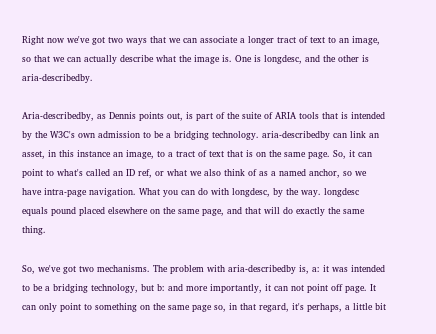Right now we've got two ways that we can associate a longer tract of text to an image, so that we can actually describe what the image is. One is longdesc, and the other is aria-describedby.

Aria-describedby, as Dennis points out, is part of the suite of ARIA tools that is intended by the W3C's own admission to be a bridging technology. aria-describedby can link an asset, in this instance an image, to a tract of text that is on the same page. So, it can point to what's called an ID ref, or what we also think of as a named anchor, so we have intra-page navigation. What you can do with longdesc, by the way. longdesc equals pound placed elsewhere on the same page, and that will do exactly the same thing.

So, we've got two mechanisms. The problem with aria-describedby is, a: it was intended to be a bridging technology, but b: and more importantly, it can not point off page. It can only point to something on the same page so, in that regard, it's perhaps, a little bit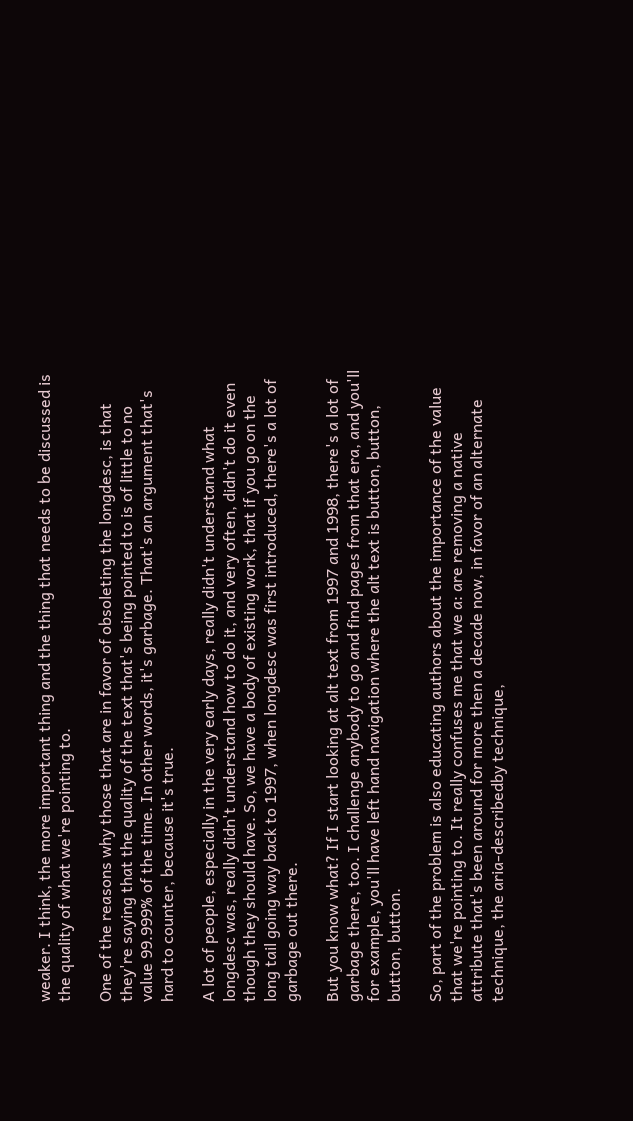weaker. I think, the more important thing and the thing that needs to be discussed is the quality of what we're pointing to.

One of the reasons why those that are in favor of obsoleting the longdesc, is that they're saying that the quality of the text that's being pointed to is of little to no value 99.999% of the time. In other words, it's garbage. That's an argument that's hard to counter, because it's true.

A lot of people, especially in the very early days, really didn't understand what longdesc was, really didn't understand how to do it, and very often, didn't do it even though they should have. So, we have a body of existing work, that if you go on the long tail going way back to 1997, when longdesc was first introduced, there's a lot of garbage out there.

But you know what? If I start looking at alt text from 1997 and 1998, there's a lot of garbage there, too. I challenge anybody to go and find pages from that era, and you'll for example, you'll have left hand navigation where the alt text is button, button, button, button.

So, part of the problem is also educating authors about the importance of the value that we're pointing to. It really confuses me that we a: are removing a native attribute that's been around for more then a decade now, in favor of an alternate technique, the aria-describedby technique,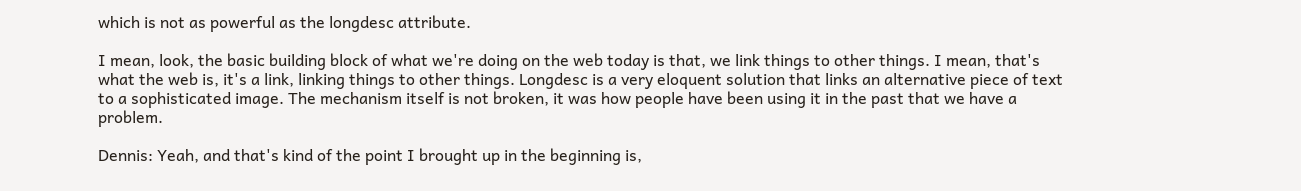which is not as powerful as the longdesc attribute.

I mean, look, the basic building block of what we're doing on the web today is that, we link things to other things. I mean, that's what the web is, it's a link, linking things to other things. Longdesc is a very eloquent solution that links an alternative piece of text to a sophisticated image. The mechanism itself is not broken, it was how people have been using it in the past that we have a problem.

Dennis: Yeah, and that's kind of the point I brought up in the beginning is,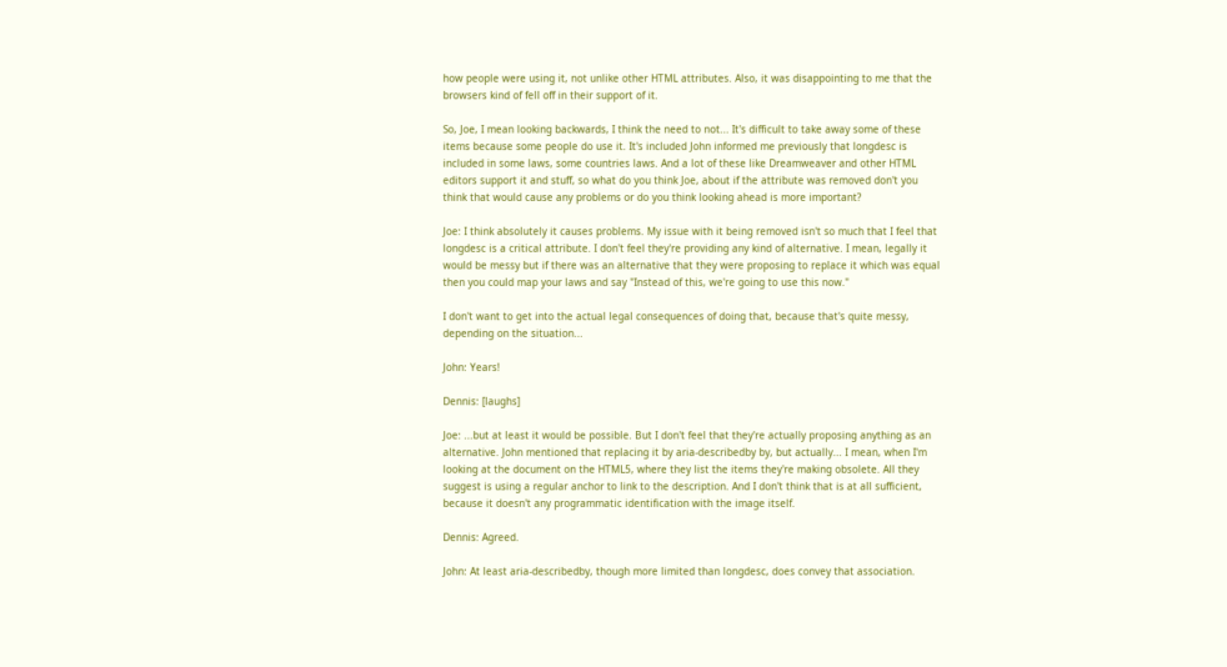how people were using it, not unlike other HTML attributes. Also, it was disappointing to me that the browsers kind of fell off in their support of it.

So, Joe, I mean looking backwards, I think the need to not... It's difficult to take away some of these items because some people do use it. It's included John informed me previously that longdesc is included in some laws, some countries laws. And a lot of these like Dreamweaver and other HTML editors support it and stuff, so what do you think Joe, about if the attribute was removed don't you think that would cause any problems or do you think looking ahead is more important?

Joe: I think absolutely it causes problems. My issue with it being removed isn't so much that I feel that longdesc is a critical attribute. I don't feel they're providing any kind of alternative. I mean, legally it would be messy but if there was an alternative that they were proposing to replace it which was equal then you could map your laws and say "Instead of this, we're going to use this now."

I don't want to get into the actual legal consequences of doing that, because that's quite messy, depending on the situation...

John: Years!

Dennis: [laughs]

Joe: ...but at least it would be possible. But I don't feel that they're actually proposing anything as an alternative. John mentioned that replacing it by aria-describedby by, but actually... I mean, when I'm looking at the document on the HTML5, where they list the items they're making obsolete. All they suggest is using a regular anchor to link to the description. And I don't think that is at all sufficient, because it doesn't any programmatic identification with the image itself.

Dennis: Agreed.

John: At least aria-describedby, though more limited than longdesc, does convey that association.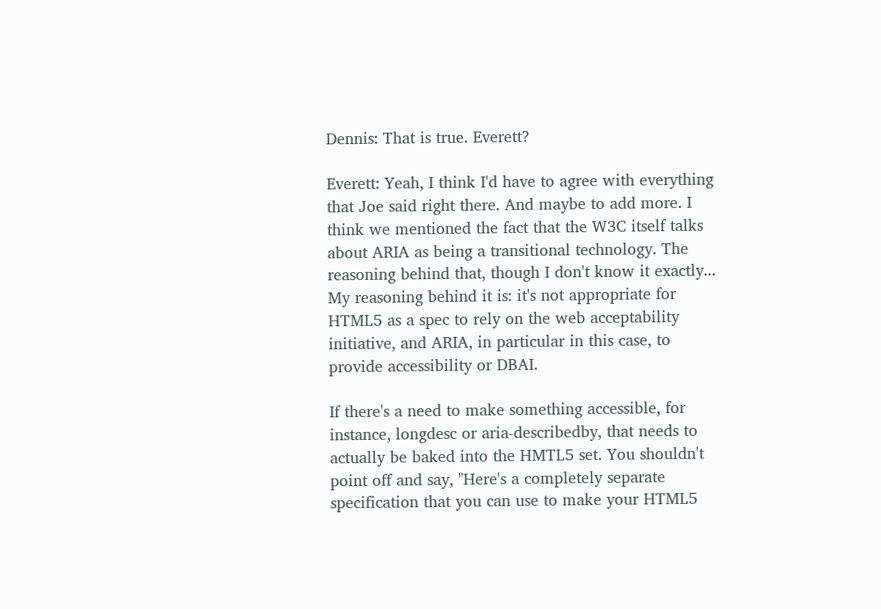Dennis: That is true. Everett?

Everett: Yeah, I think I'd have to agree with everything that Joe said right there. And maybe to add more. I think we mentioned the fact that the W3C itself talks about ARIA as being a transitional technology. The reasoning behind that, though I don't know it exactly... My reasoning behind it is: it's not appropriate for HTML5 as a spec to rely on the web acceptability initiative, and ARIA, in particular in this case, to provide accessibility or DBAI.

If there's a need to make something accessible, for instance, longdesc or aria-describedby, that needs to actually be baked into the HMTL5 set. You shouldn't point off and say, "Here's a completely separate specification that you can use to make your HTML5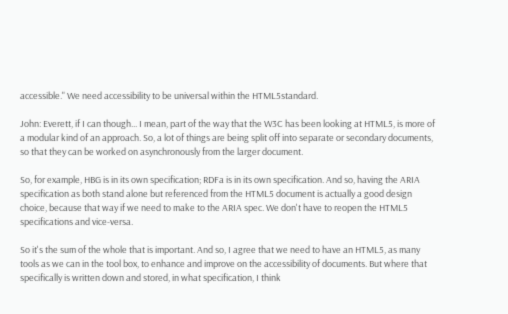accessible." We need accessibility to be universal within the HTML5standard.

John: Everett, if I can though... I mean, part of the way that the W3C has been looking at HTML5, is more of a modular kind of an approach. So, a lot of things are being split off into separate or secondary documents, so that they can be worked on asynchronously from the larger document.

So, for example, HBG is in its own specification; RDFa is in its own specification. And so, having the ARIA specification as both stand alone but referenced from the HTML5 document is actually a good design choice, because that way if we need to make to the ARIA spec. We don't have to reopen the HTML5 specifications and vice-versa.

So it's the sum of the whole that is important. And so, I agree that we need to have an HTML5, as many tools as we can in the tool box, to enhance and improve on the accessibility of documents. But where that specifically is written down and stored, in what specification, I think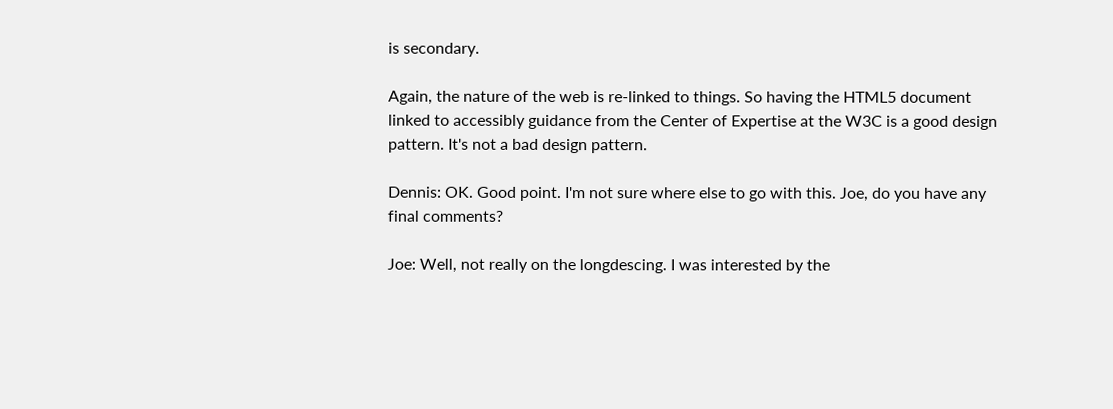is secondary.

Again, the nature of the web is re-linked to things. So having the HTML5 document linked to accessibly guidance from the Center of Expertise at the W3C is a good design pattern. It's not a bad design pattern.

Dennis: OK. Good point. I'm not sure where else to go with this. Joe, do you have any final comments?

Joe: Well, not really on the longdescing. I was interested by the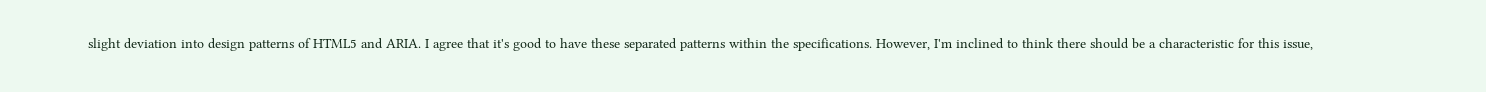slight deviation into design patterns of HTML5 and ARIA. I agree that it's good to have these separated patterns within the specifications. However, I'm inclined to think there should be a characteristic for this issue,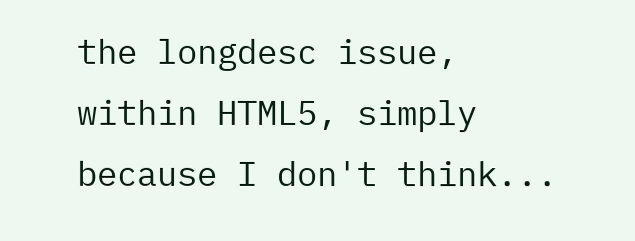the longdesc issue, within HTML5, simply because I don't think...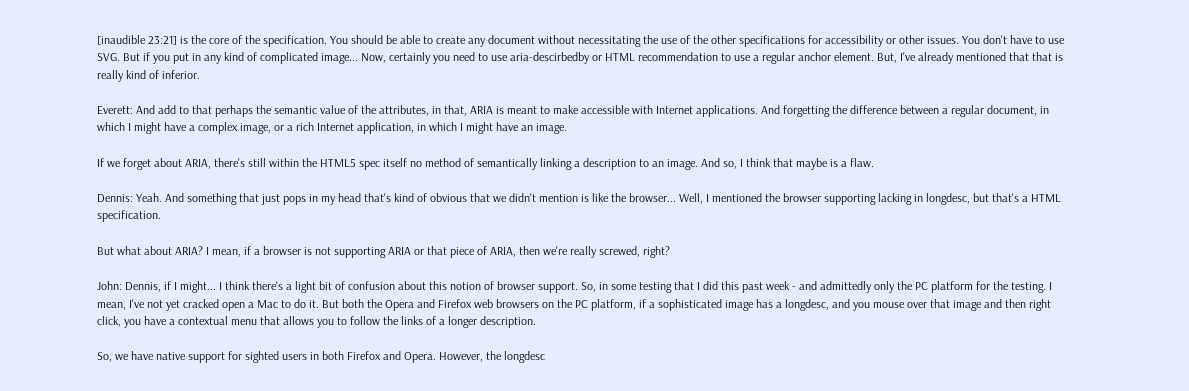[inaudible 23:21] is the core of the specification. You should be able to create any document without necessitating the use of the other specifications for accessibility or other issues. You don't have to use SVG. But if you put in any kind of complicated image... Now, certainly you need to use aria-descirbedby or HTML recommendation to use a regular anchor element. But, I've already mentioned that that is really kind of inferior.

Everett: And add to that perhaps the semantic value of the attributes, in that, ARIA is meant to make accessible with Internet applications. And forgetting the difference between a regular document, in which I might have a complex image, or a rich Internet application, in which I might have an image.

If we forget about ARIA, there's still within the HTML5 spec itself no method of semantically linking a description to an image. And so, I think that maybe is a flaw.

Dennis: Yeah. And something that just pops in my head that's kind of obvious that we didn't mention is like the browser... Well, I mentioned the browser supporting lacking in longdesc, but that's a HTML specification.

But what about ARIA? I mean, if a browser is not supporting ARIA or that piece of ARIA, then we're really screwed, right?

John: Dennis, if I might... I think there's a light bit of confusion about this notion of browser support. So, in some testing that I did this past week - and admittedly only the PC platform for the testing. I mean, I've not yet cracked open a Mac to do it. But both the Opera and Firefox web browsers on the PC platform, if a sophisticated image has a longdesc, and you mouse over that image and then right click, you have a contextual menu that allows you to follow the links of a longer description.

So, we have native support for sighted users in both Firefox and Opera. However, the longdesc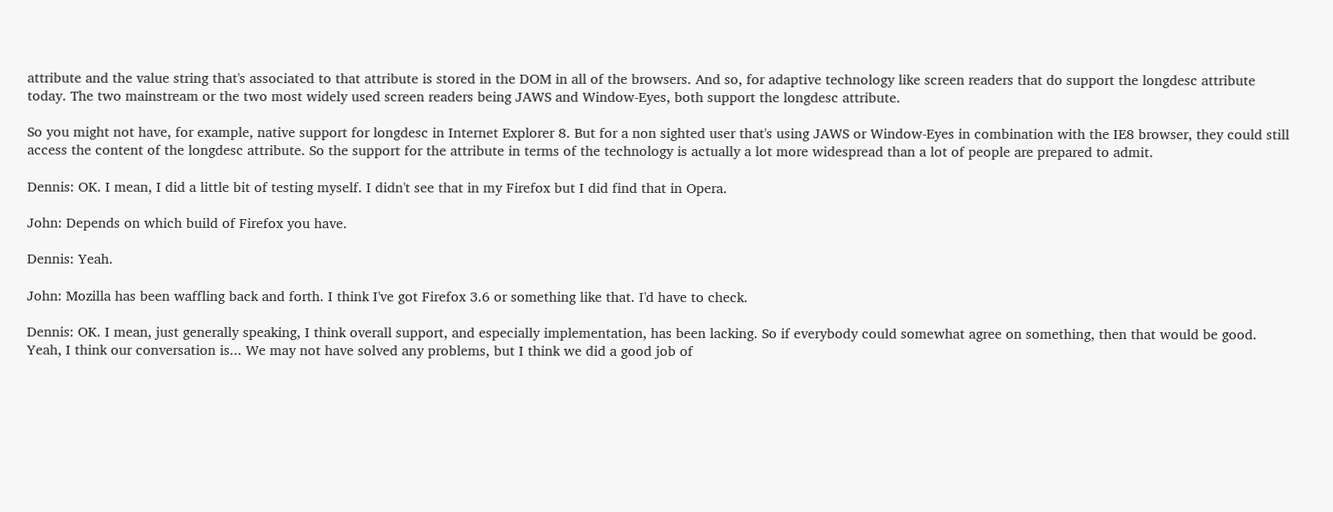attribute and the value string that's associated to that attribute is stored in the DOM in all of the browsers. And so, for adaptive technology like screen readers that do support the longdesc attribute today. The two mainstream or the two most widely used screen readers being JAWS and Window-Eyes, both support the longdesc attribute.

So you might not have, for example, native support for longdesc in Internet Explorer 8. But for a non sighted user that's using JAWS or Window-Eyes in combination with the IE8 browser, they could still access the content of the longdesc attribute. So the support for the attribute in terms of the technology is actually a lot more widespread than a lot of people are prepared to admit.

Dennis: OK. I mean, I did a little bit of testing myself. I didn't see that in my Firefox but I did find that in Opera.

John: Depends on which build of Firefox you have.

Dennis: Yeah.

John: Mozilla has been waffling back and forth. I think I've got Firefox 3.6 or something like that. I'd have to check.

Dennis: OK. I mean, just generally speaking, I think overall support, and especially implementation, has been lacking. So if everybody could somewhat agree on something, then that would be good. Yeah, I think our conversation is... We may not have solved any problems, but I think we did a good job of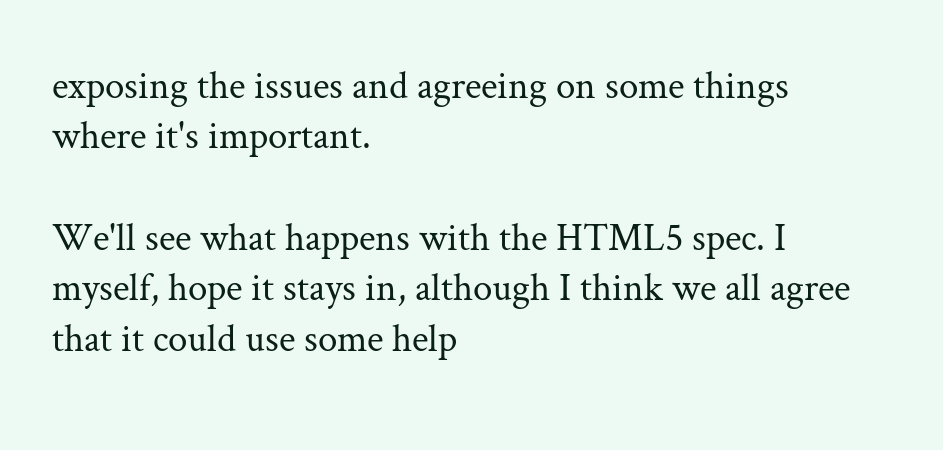exposing the issues and agreeing on some things where it's important.

We'll see what happens with the HTML5 spec. I myself, hope it stays in, although I think we all agree that it could use some help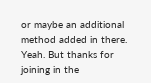or maybe an additional method added in there. Yeah. But thanks for joining in the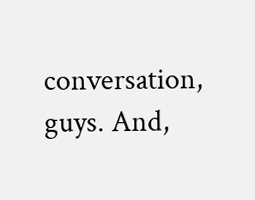conversation, guys. And,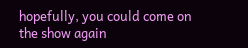hopefully, you could come on the show again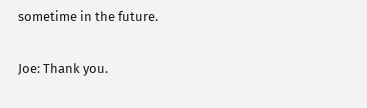sometime in the future.

Joe: Thank you.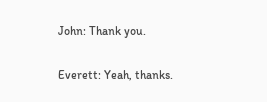John: Thank you.

Everett: Yeah, thanks.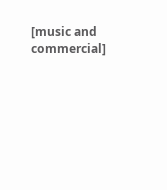[music and commercial]